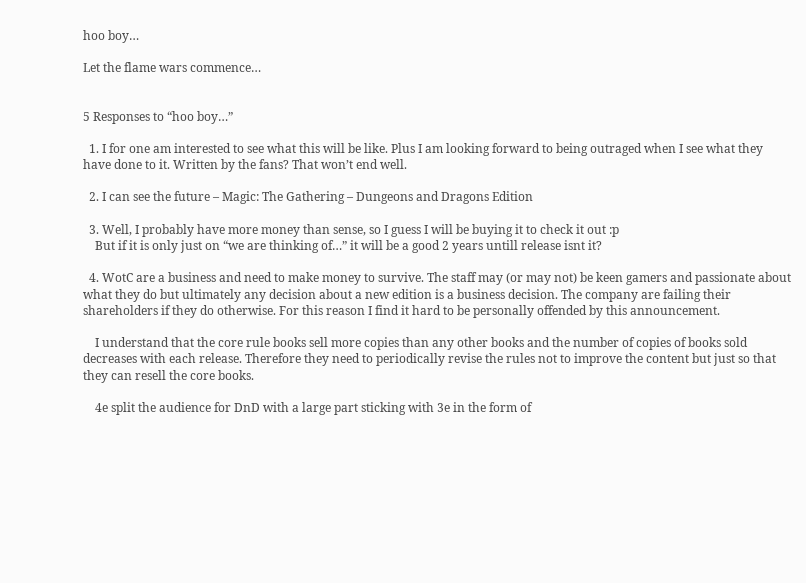hoo boy…

Let the flame wars commence…


5 Responses to “hoo boy…”

  1. I for one am interested to see what this will be like. Plus I am looking forward to being outraged when I see what they have done to it. Written by the fans? That won’t end well.

  2. I can see the future – Magic: The Gathering – Dungeons and Dragons Edition

  3. Well, I probably have more money than sense, so I guess I will be buying it to check it out :p
    But if it is only just on “we are thinking of…” it will be a good 2 years untill release isnt it?

  4. WotC are a business and need to make money to survive. The staff may (or may not) be keen gamers and passionate about what they do but ultimately any decision about a new edition is a business decision. The company are failing their shareholders if they do otherwise. For this reason I find it hard to be personally offended by this announcement.

    I understand that the core rule books sell more copies than any other books and the number of copies of books sold decreases with each release. Therefore they need to periodically revise the rules not to improve the content but just so that they can resell the core books.

    4e split the audience for DnD with a large part sticking with 3e in the form of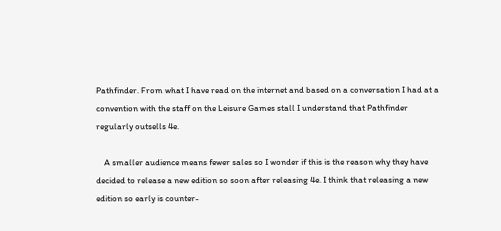Pathfinder. From what I have read on the internet and based on a conversation I had at a convention with the staff on the Leisure Games stall I understand that Pathfinder regularly outsells 4e.

    A smaller audience means fewer sales so I wonder if this is the reason why they have decided to release a new edition so soon after releasing 4e. I think that releasing a new edition so early is counter-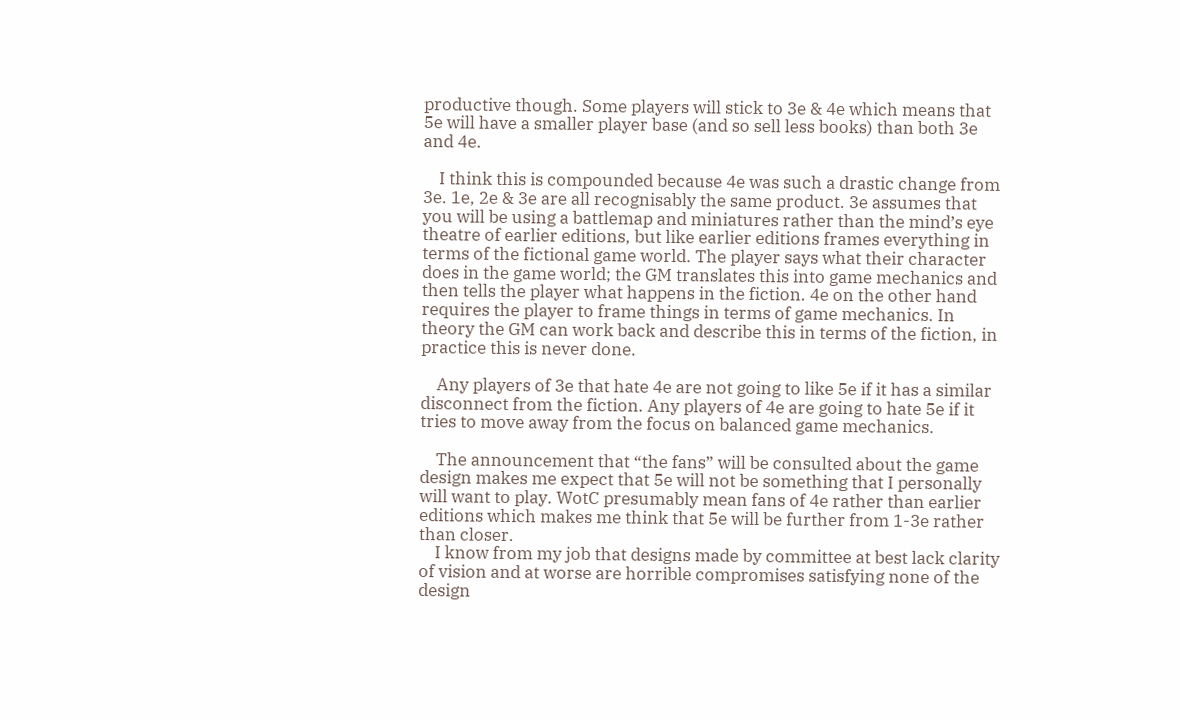productive though. Some players will stick to 3e & 4e which means that 5e will have a smaller player base (and so sell less books) than both 3e and 4e.

    I think this is compounded because 4e was such a drastic change from 3e. 1e, 2e & 3e are all recognisably the same product. 3e assumes that you will be using a battlemap and miniatures rather than the mind’s eye theatre of earlier editions, but like earlier editions frames everything in terms of the fictional game world. The player says what their character does in the game world; the GM translates this into game mechanics and then tells the player what happens in the fiction. 4e on the other hand requires the player to frame things in terms of game mechanics. In theory the GM can work back and describe this in terms of the fiction, in practice this is never done.

    Any players of 3e that hate 4e are not going to like 5e if it has a similar disconnect from the fiction. Any players of 4e are going to hate 5e if it tries to move away from the focus on balanced game mechanics.

    The announcement that “the fans” will be consulted about the game design makes me expect that 5e will not be something that I personally will want to play. WotC presumably mean fans of 4e rather than earlier editions which makes me think that 5e will be further from 1-3e rather than closer.
    I know from my job that designs made by committee at best lack clarity of vision and at worse are horrible compromises satisfying none of the design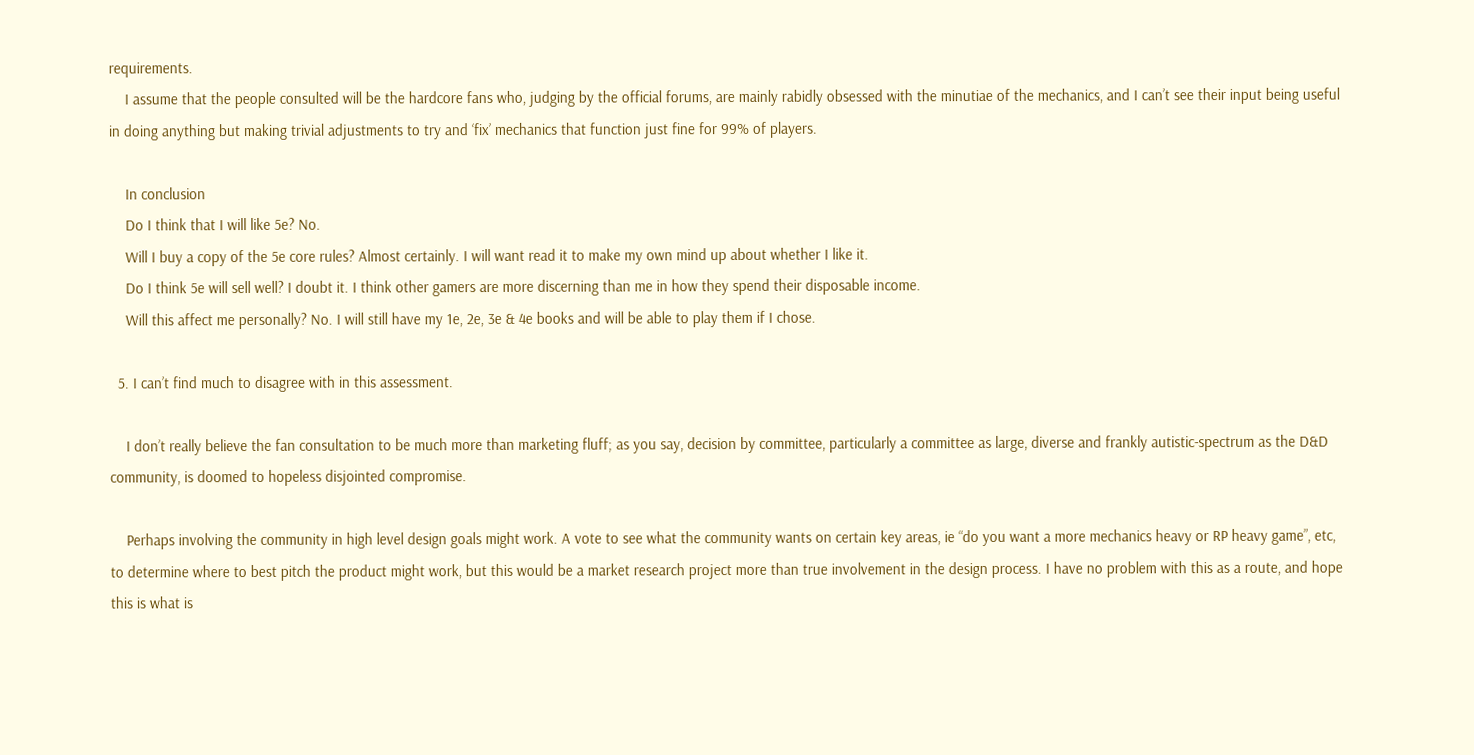requirements.
    I assume that the people consulted will be the hardcore fans who, judging by the official forums, are mainly rabidly obsessed with the minutiae of the mechanics, and I can’t see their input being useful in doing anything but making trivial adjustments to try and ‘fix’ mechanics that function just fine for 99% of players.

    In conclusion
    Do I think that I will like 5e? No.
    Will I buy a copy of the 5e core rules? Almost certainly. I will want read it to make my own mind up about whether I like it.
    Do I think 5e will sell well? I doubt it. I think other gamers are more discerning than me in how they spend their disposable income.
    Will this affect me personally? No. I will still have my 1e, 2e, 3e & 4e books and will be able to play them if I chose.

  5. I can’t find much to disagree with in this assessment.

    I don’t really believe the fan consultation to be much more than marketing fluff; as you say, decision by committee, particularly a committee as large, diverse and frankly autistic-spectrum as the D&D community, is doomed to hopeless disjointed compromise.

    Perhaps involving the community in high level design goals might work. A vote to see what the community wants on certain key areas, ie “do you want a more mechanics heavy or RP heavy game”, etc, to determine where to best pitch the product might work, but this would be a market research project more than true involvement in the design process. I have no problem with this as a route, and hope this is what is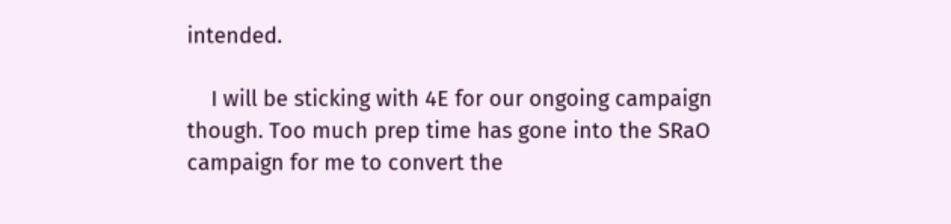intended.

    I will be sticking with 4E for our ongoing campaign though. Too much prep time has gone into the SRaO campaign for me to convert the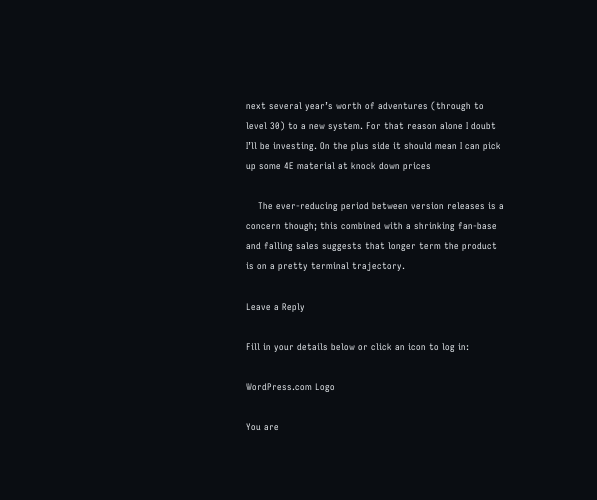next several year’s worth of adventures (through to level 30) to a new system. For that reason alone I doubt I’ll be investing. On the plus side it should mean I can pick up some 4E material at knock down prices

    The ever-reducing period between version releases is a concern though; this combined with a shrinking fan-base and falling sales suggests that longer term the product is on a pretty terminal trajectory.

Leave a Reply

Fill in your details below or click an icon to log in:

WordPress.com Logo

You are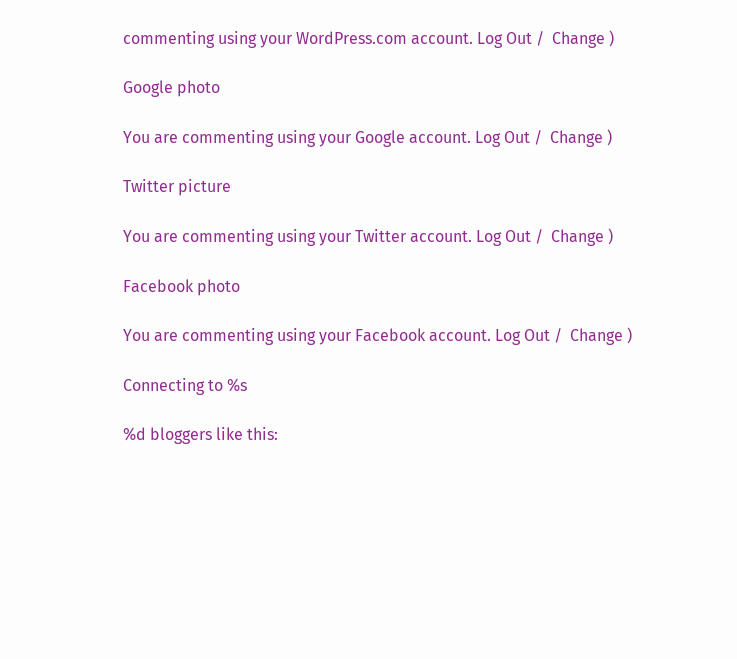commenting using your WordPress.com account. Log Out /  Change )

Google photo

You are commenting using your Google account. Log Out /  Change )

Twitter picture

You are commenting using your Twitter account. Log Out /  Change )

Facebook photo

You are commenting using your Facebook account. Log Out /  Change )

Connecting to %s

%d bloggers like this: